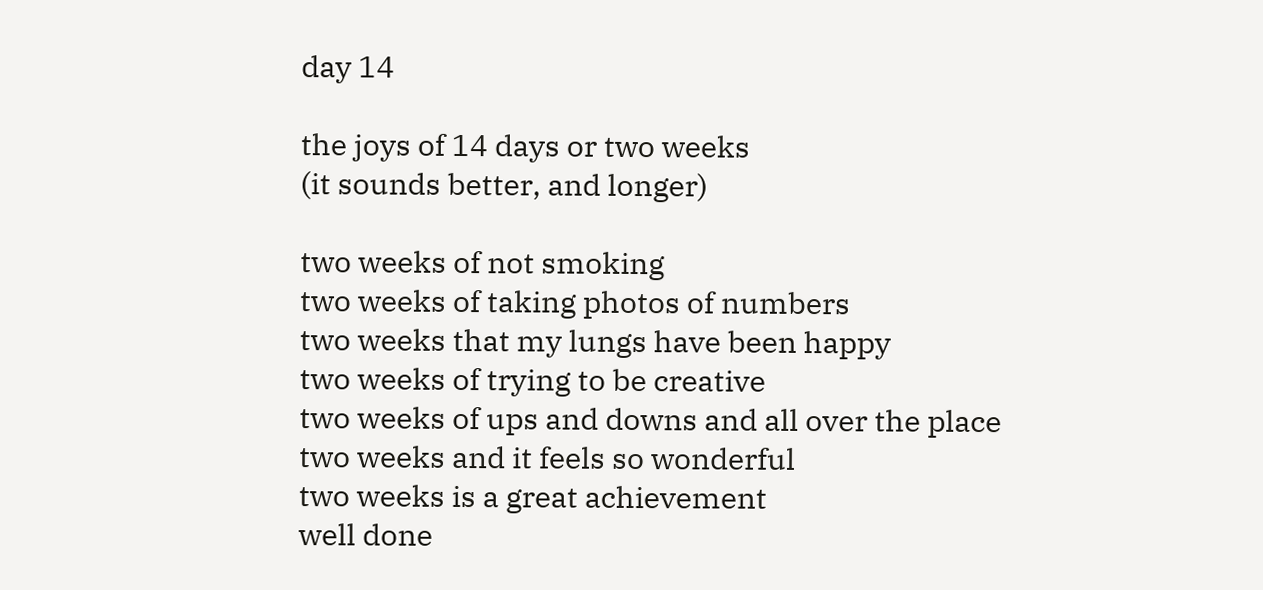day 14

the joys of 14 days or two weeks
(it sounds better, and longer)

two weeks of not smoking
two weeks of taking photos of numbers
two weeks that my lungs have been happy
two weeks of trying to be creative
two weeks of ups and downs and all over the place
two weeks and it feels so wonderful
two weeks is a great achievement
well done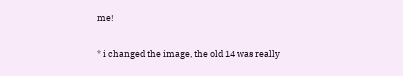me!

* i changed the image, the old 14 was really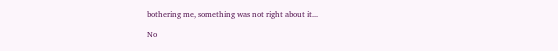bothering me, something was not right about it...

No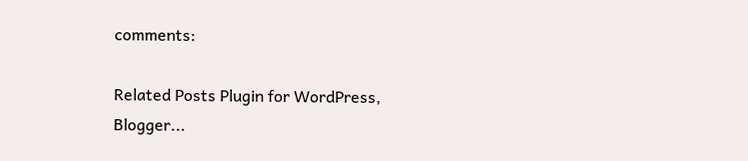comments:

Related Posts Plugin for WordPress, Blogger...